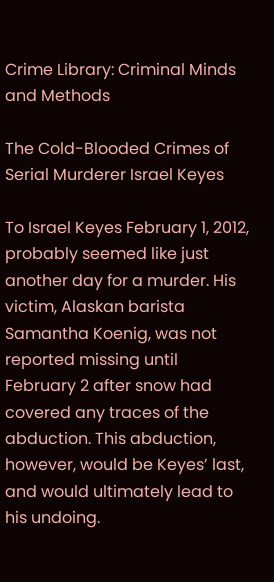Crime Library: Criminal Minds and Methods

The Cold-Blooded Crimes of Serial Murderer Israel Keyes

To Israel Keyes February 1, 2012, probably seemed like just another day for a murder. His victim, Alaskan barista Samantha Koenig, was not reported missing until February 2 after snow had covered any traces of the abduction. This abduction, however, would be Keyes’ last, and would ultimately lead to his undoing.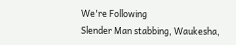We're Following
Slender Man stabbing, Waukesha,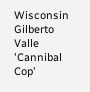Wisconsin
Gilberto Valle 'Cannibal Cop'